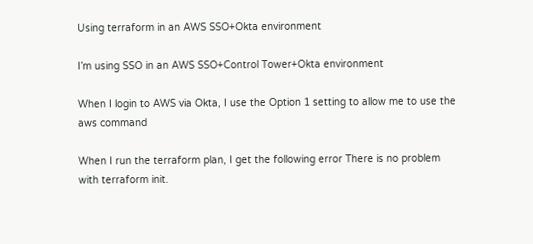Using terraform in an AWS SSO+Okta environment

I’m using SSO in an AWS SSO+Control Tower+Okta environment

When I login to AWS via Okta, I use the Option 1 setting to allow me to use the aws command

When I run the terraform plan, I get the following error There is no problem with terraform init.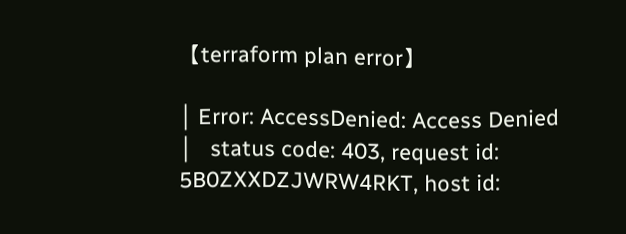【terraform plan error】

│ Error: AccessDenied: Access Denied
│   status code: 403, request id: 5B0ZXXDZJWRW4RKT, host id: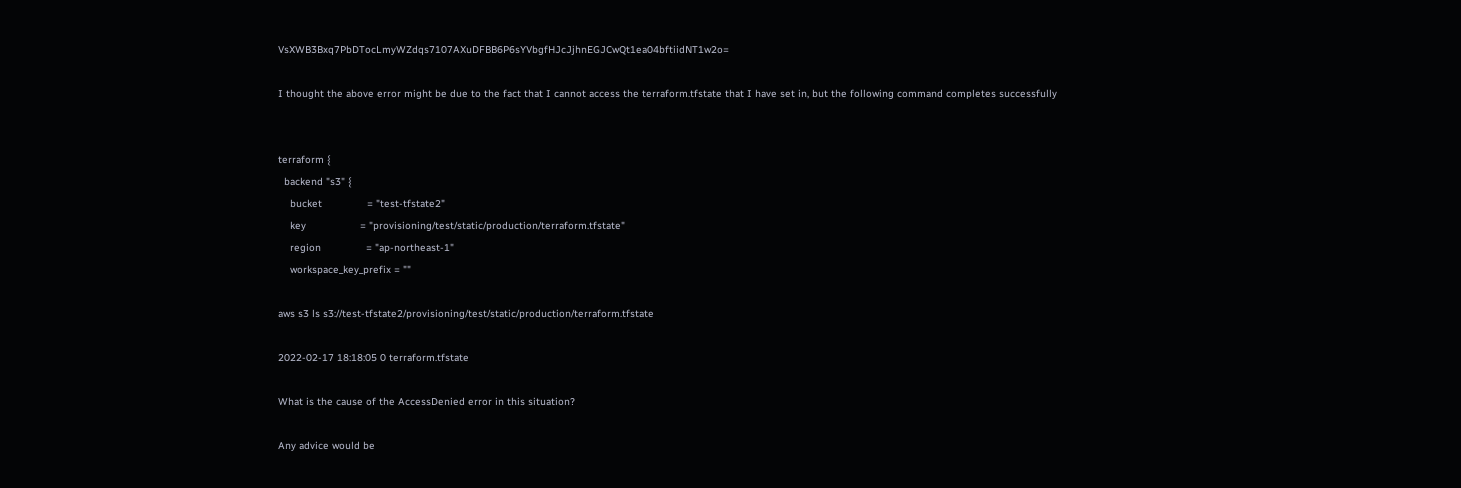VsXWB3Bxq7PbDTocLmyWZdqs7107AXuDFBB6P6sYVbgfHJcJjhnEGJCwQt1ea04bftiidNT1w2o=

I thought the above error might be due to the fact that I cannot access the terraform.tfstate that I have set in, but the following command completes successfully


terraform {
  backend "s3" {
    bucket               = "test-tfstate2"
    key                  = "provisioning/test/static/production/terraform.tfstate"
    region               = "ap-northeast-1"
    workspace_key_prefix = ""

aws s3 ls s3://test-tfstate2/provisioning/test/static/production/terraform.tfstate

2022-02-17 18:18:05 0 terraform.tfstate

What is the cause of the AccessDenied error in this situation?

Any advice would be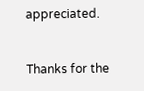appreciated.


Thanks for the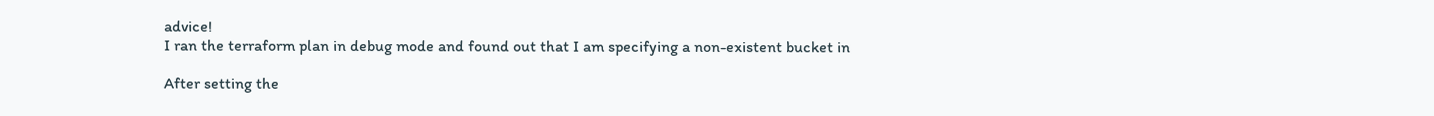advice!
I ran the terraform plan in debug mode and found out that I am specifying a non-existent bucket in

After setting the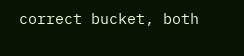correct bucket, both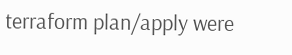terraform plan/apply were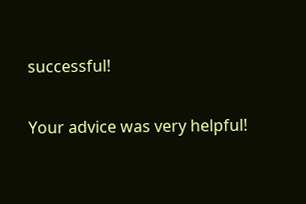successful!

Your advice was very helpful!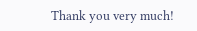Thank you very much!